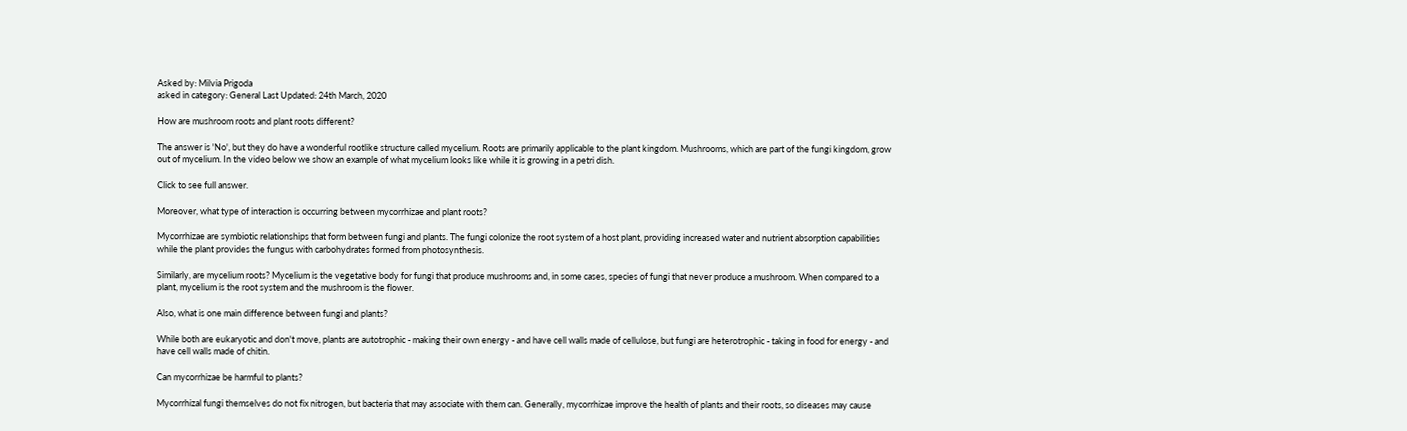Asked by: Milvia Prigoda
asked in category: General Last Updated: 24th March, 2020

How are mushroom roots and plant roots different?

The answer is 'No', but they do have a wonderful rootlike structure called mycelium. Roots are primarily applicable to the plant kingdom. Mushrooms, which are part of the fungi kingdom, grow out of mycelium. In the video below we show an example of what mycelium looks like while it is growing in a petri dish.

Click to see full answer.

Moreover, what type of interaction is occurring between mycorrhizae and plant roots?

Mycorrhizae are symbiotic relationships that form between fungi and plants. The fungi colonize the root system of a host plant, providing increased water and nutrient absorption capabilities while the plant provides the fungus with carbohydrates formed from photosynthesis.

Similarly, are mycelium roots? Mycelium is the vegetative body for fungi that produce mushrooms and, in some cases, species of fungi that never produce a mushroom. When compared to a plant, mycelium is the root system and the mushroom is the flower.

Also, what is one main difference between fungi and plants?

While both are eukaryotic and don't move, plants are autotrophic - making their own energy - and have cell walls made of cellulose, but fungi are heterotrophic - taking in food for energy - and have cell walls made of chitin.

Can mycorrhizae be harmful to plants?

Mycorrhizal fungi themselves do not fix nitrogen, but bacteria that may associate with them can. Generally, mycorrhizae improve the health of plants and their roots, so diseases may cause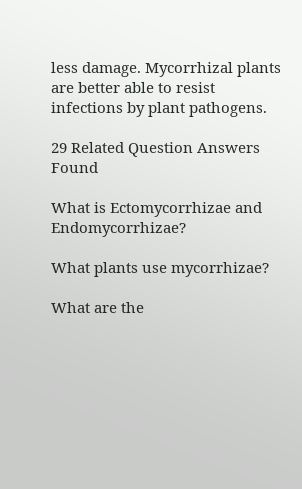less damage. Mycorrhizal plants are better able to resist infections by plant pathogens.

29 Related Question Answers Found

What is Ectomycorrhizae and Endomycorrhizae?

What plants use mycorrhizae?

What are the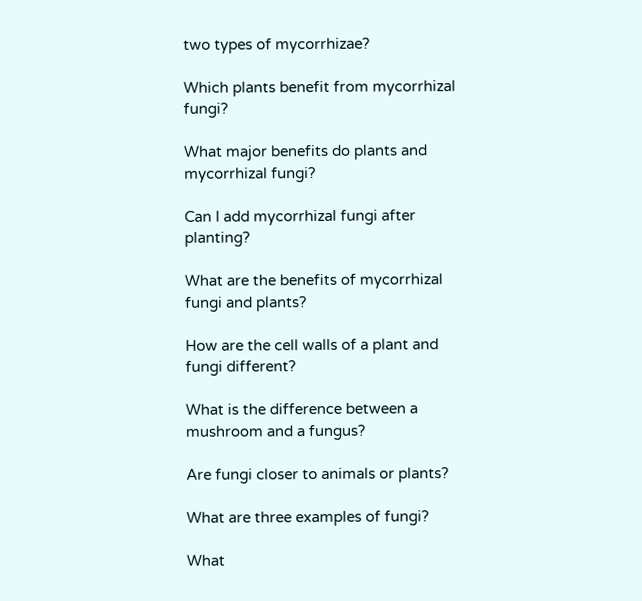two types of mycorrhizae?

Which plants benefit from mycorrhizal fungi?

What major benefits do plants and mycorrhizal fungi?

Can I add mycorrhizal fungi after planting?

What are the benefits of mycorrhizal fungi and plants?

How are the cell walls of a plant and fungi different?

What is the difference between a mushroom and a fungus?

Are fungi closer to animals or plants?

What are three examples of fungi?

What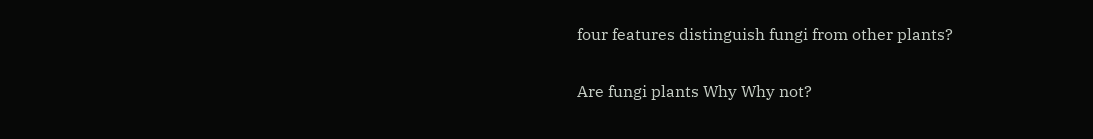four features distinguish fungi from other plants?

Are fungi plants Why Why not?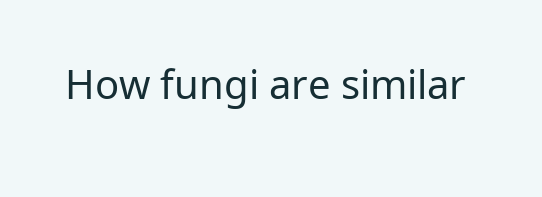How fungi are similar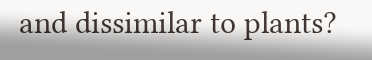and dissimilar to plants?